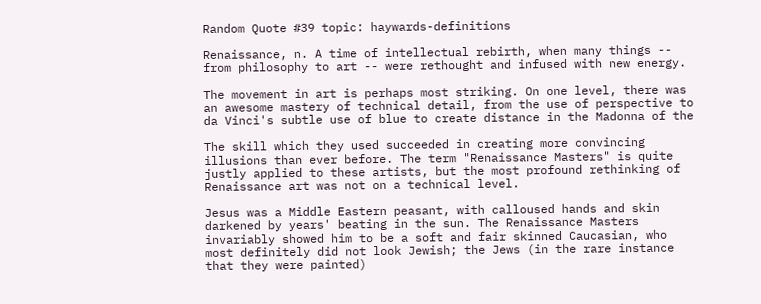Random Quote #39 topic: haywards-definitions

Renaissance, n. A time of intellectual rebirth, when many things --
from philosophy to art -- were rethought and infused with new energy.

The movement in art is perhaps most striking. On one level, there was
an awesome mastery of technical detail, from the use of perspective to
da Vinci's subtle use of blue to create distance in the Madonna of the

The skill which they used succeeded in creating more convincing
illusions than ever before. The term "Renaissance Masters" is quite
justly applied to these artists, but the most profound rethinking of
Renaissance art was not on a technical level.

Jesus was a Middle Eastern peasant, with calloused hands and skin
darkened by years' beating in the sun. The Renaissance Masters
invariably showed him to be a soft and fair skinned Caucasian, who
most definitely did not look Jewish; the Jews (in the rare instance
that they were painted)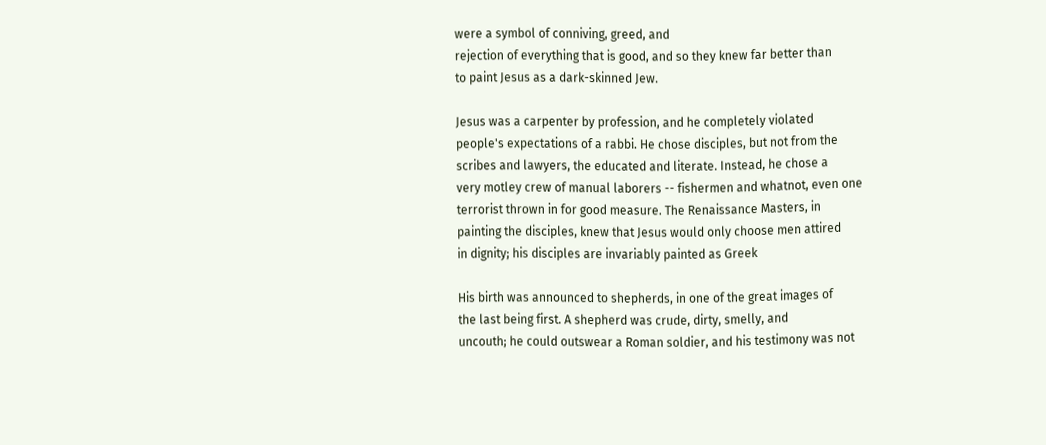were a symbol of conniving, greed, and
rejection of everything that is good, and so they knew far better than
to paint Jesus as a dark-skinned Jew.

Jesus was a carpenter by profession, and he completely violated
people's expectations of a rabbi. He chose disciples, but not from the
scribes and lawyers, the educated and literate. Instead, he chose a
very motley crew of manual laborers -- fishermen and whatnot, even one
terrorist thrown in for good measure. The Renaissance Masters, in
painting the disciples, knew that Jesus would only choose men attired
in dignity; his disciples are invariably painted as Greek

His birth was announced to shepherds, in one of the great images of
the last being first. A shepherd was crude, dirty, smelly, and
uncouth; he could outswear a Roman soldier, and his testimony was not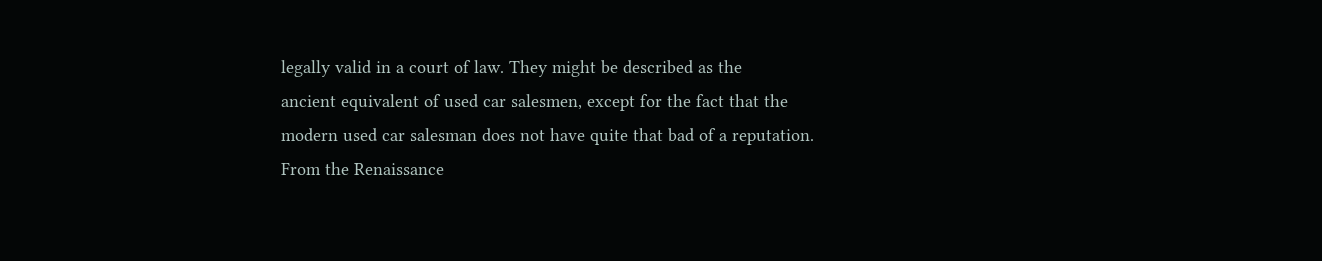legally valid in a court of law. They might be described as the
ancient equivalent of used car salesmen, except for the fact that the
modern used car salesman does not have quite that bad of a reputation.
From the Renaissance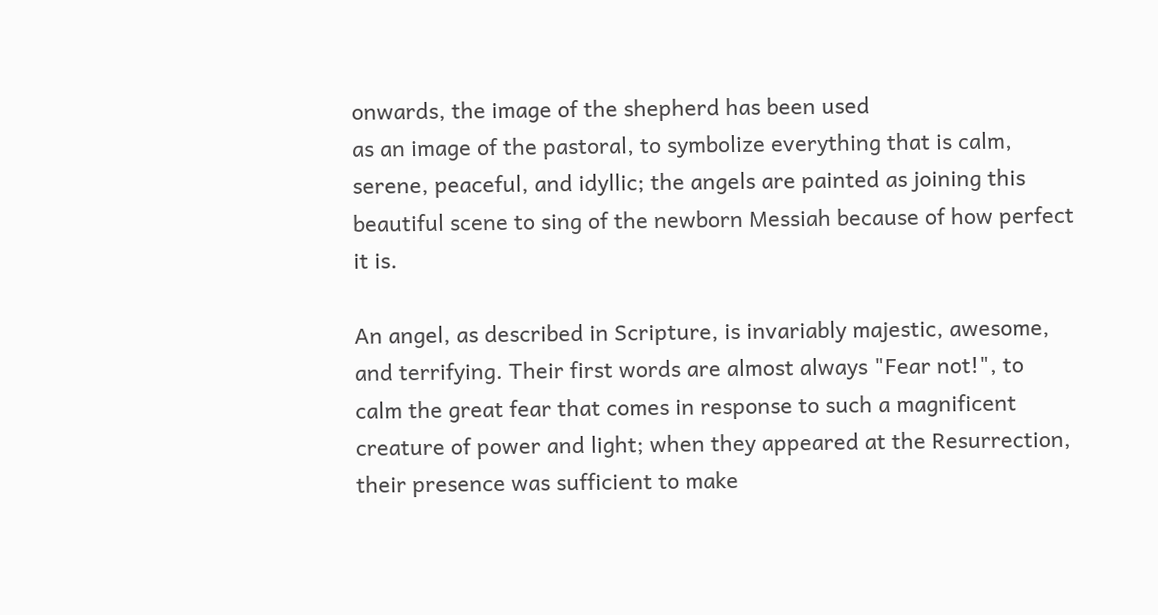onwards, the image of the shepherd has been used
as an image of the pastoral, to symbolize everything that is calm,
serene, peaceful, and idyllic; the angels are painted as joining this
beautiful scene to sing of the newborn Messiah because of how perfect
it is.

An angel, as described in Scripture, is invariably majestic, awesome,
and terrifying. Their first words are almost always "Fear not!", to
calm the great fear that comes in response to such a magnificent
creature of power and light; when they appeared at the Resurrection,
their presence was sufficient to make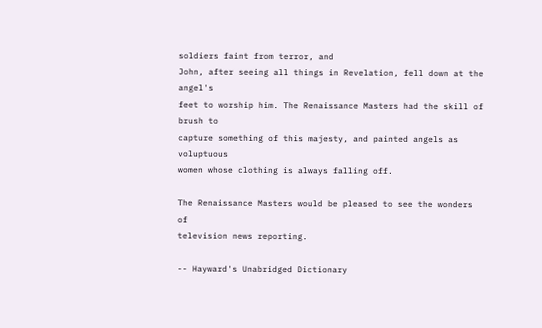soldiers faint from terror, and
John, after seeing all things in Revelation, fell down at the angel's
feet to worship him. The Renaissance Masters had the skill of brush to
capture something of this majesty, and painted angels as voluptuous
women whose clothing is always falling off.

The Renaissance Masters would be pleased to see the wonders of
television news reporting.

-- Hayward's Unabridged Dictionary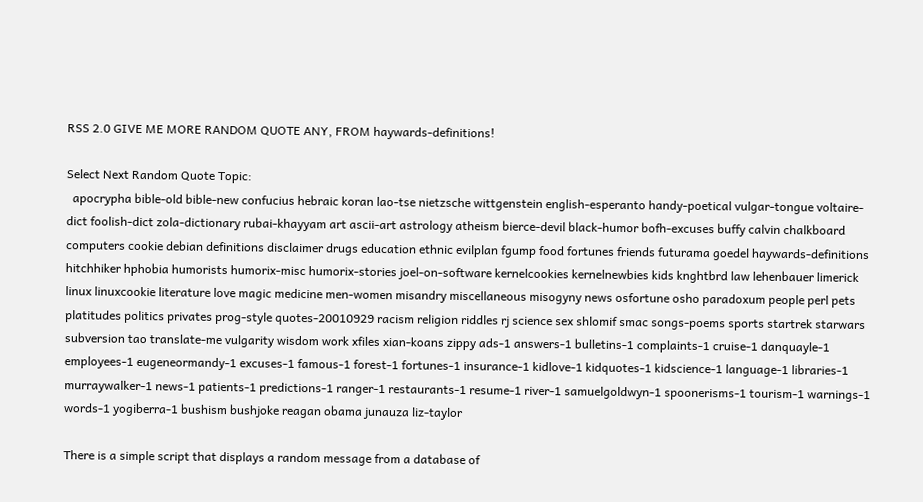RSS 2.0 GIVE ME MORE RANDOM QUOTE ANY, FROM haywards-definitions!

Select Next Random Quote Topic:
  apocrypha bible-old bible-new confucius hebraic koran lao-tse nietzsche wittgenstein english-esperanto handy-poetical vulgar-tongue voltaire-dict foolish-dict zola-dictionary rubai-khayyam art ascii-art astrology atheism bierce-devil black-humor bofh-excuses buffy calvin chalkboard computers cookie debian definitions disclaimer drugs education ethnic evilplan fgump food fortunes friends futurama goedel haywards-definitions hitchhiker hphobia humorists humorix-misc humorix-stories joel-on-software kernelcookies kernelnewbies kids knghtbrd law lehenbauer limerick linux linuxcookie literature love magic medicine men-women misandry miscellaneous misogyny news osfortune osho paradoxum people perl pets platitudes politics privates prog-style quotes-20010929 racism religion riddles rj science sex shlomif smac songs-poems sports startrek starwars subversion tao translate-me vulgarity wisdom work xfiles xian-koans zippy ads-1 answers-1 bulletins-1 complaints-1 cruise-1 danquayle-1 employees-1 eugeneormandy-1 excuses-1 famous-1 forest-1 fortunes-1 insurance-1 kidlove-1 kidquotes-1 kidscience-1 language-1 libraries-1 murraywalker-1 news-1 patients-1 predictions-1 ranger-1 restaurants-1 resume-1 river-1 samuelgoldwyn-1 spoonerisms-1 tourism-1 warnings-1 words-1 yogiberra-1 bushism bushjoke reagan obama junauza liz-taylor

There is a simple script that displays a random message from a database of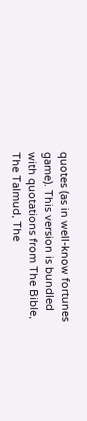quotes (as in well-know fortunes game). This version is bundled with quotations from The Bible, The Talmud, The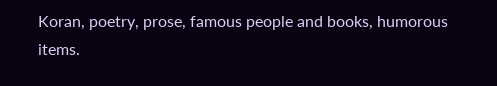Koran, poetry, prose, famous people and books, humorous items.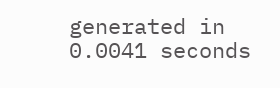generated in 0.0041 seconds